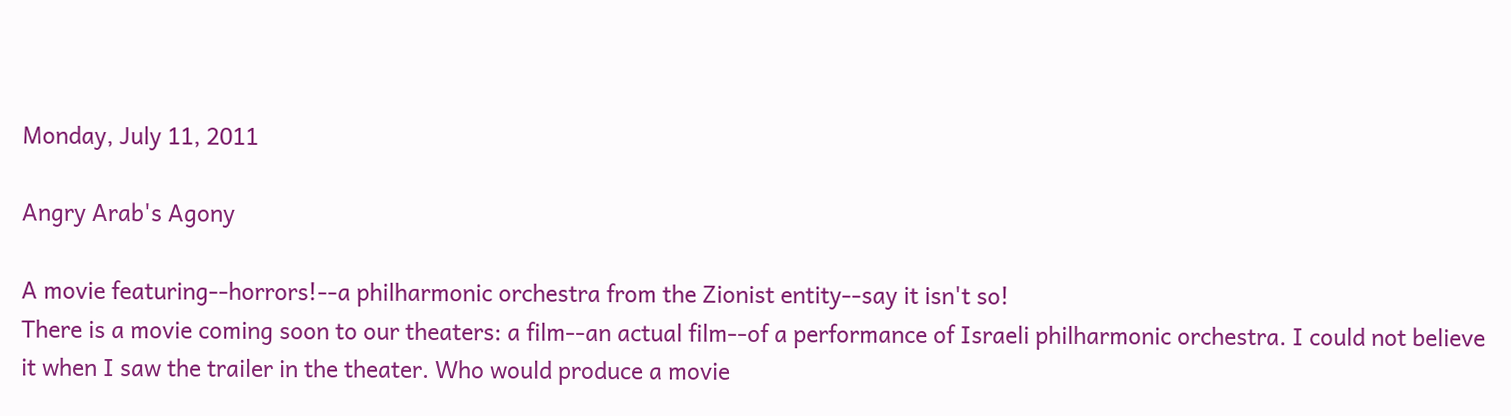Monday, July 11, 2011

Angry Arab's Agony

A movie featuring--horrors!--a philharmonic orchestra from the Zionist entity--say it isn't so!
There is a movie coming soon to our theaters: a film--an actual film--of a performance of Israeli philharmonic orchestra. I could not believe it when I saw the trailer in the theater. Who would produce a movie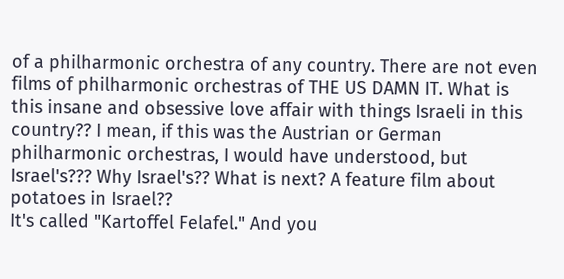of a philharmonic orchestra of any country. There are not even films of philharmonic orchestras of THE US DAMN IT. What is this insane and obsessive love affair with things Israeli in this country?? I mean, if this was the Austrian or German philharmonic orchestras, I would have understood, but Israel's??? Why Israel's?? What is next? A feature film about potatoes in Israel??
It's called "Kartoffel Felafel." And you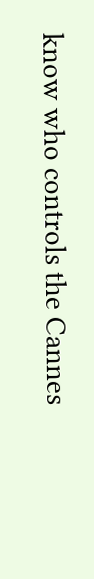know who controls the Cannes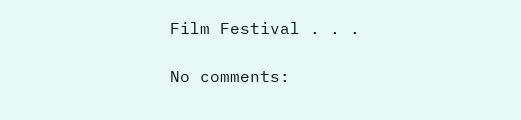Film Festival . . .

No comments: